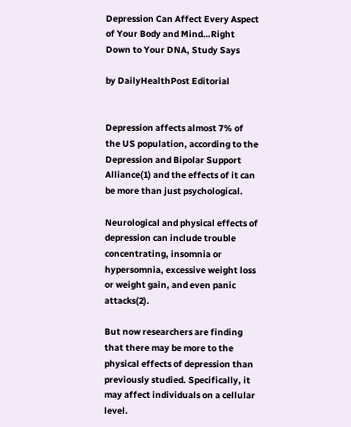Depression Can Affect Every Aspect of Your Body and Mind…Right Down to Your DNA, Study Says

by DailyHealthPost Editorial


Depression affects almost 7% of the US population, according to the Depression and Bipolar Support Alliance(1) and the effects of it can be more than just psychological.

Neurological and physical effects of depression can include trouble concentrating, insomnia or hypersomnia, excessive weight loss or weight gain, and even panic attacks(2).

But now researchers are finding that there may be more to the physical effects of depression than previously studied. Specifically, it may affect individuals on a cellular level.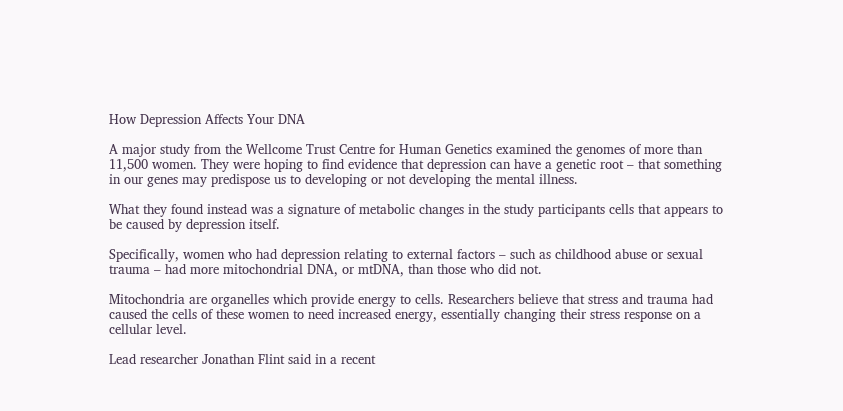How Depression Affects Your DNA

A major study from the Wellcome Trust Centre for Human Genetics examined the genomes of more than 11,500 women. They were hoping to find evidence that depression can have a genetic root – that something in our genes may predispose us to developing or not developing the mental illness.

What they found instead was a signature of metabolic changes in the study participants cells that appears to be caused by depression itself.

Specifically, women who had depression relating to external factors – such as childhood abuse or sexual trauma – had more mitochondrial DNA, or mtDNA, than those who did not.

Mitochondria are organelles which provide energy to cells. Researchers believe that stress and trauma had caused the cells of these women to need increased energy, essentially changing their stress response on a cellular level.

Lead researcher Jonathan Flint said in a recent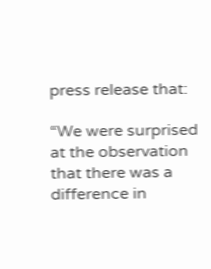press release that:

“We were surprised at the observation that there was a difference in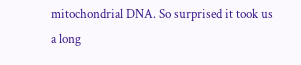mitochondrial DNA. So surprised it took us a long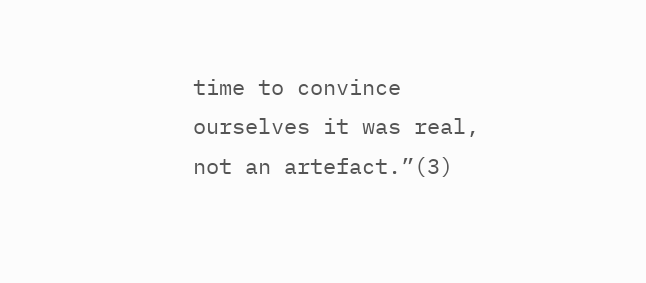time to convince ourselves it was real, not an artefact.”(3)